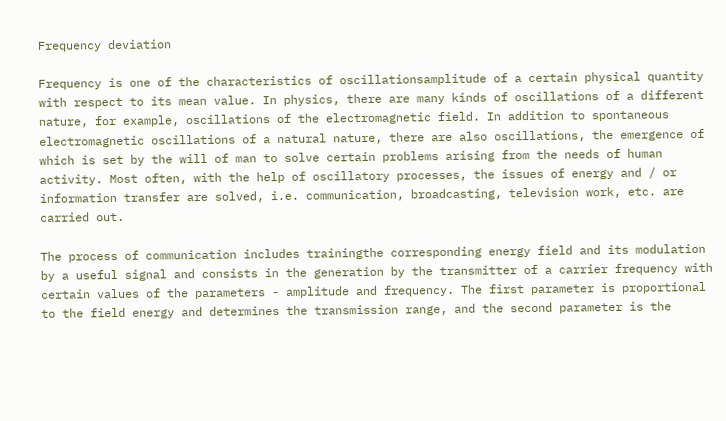Frequency deviation

Frequency is one of the characteristics of oscillationsamplitude of a certain physical quantity with respect to its mean value. In physics, there are many kinds of oscillations of a different nature, for example, oscillations of the electromagnetic field. In addition to spontaneous electromagnetic oscillations of a natural nature, there are also oscillations, the emergence of which is set by the will of man to solve certain problems arising from the needs of human activity. Most often, with the help of oscillatory processes, the issues of energy and / or information transfer are solved, i.e. communication, broadcasting, television work, etc. are carried out.

The process of communication includes trainingthe corresponding energy field and its modulation by a useful signal and consists in the generation by the transmitter of a carrier frequency with certain values of the parameters - amplitude and frequency. The first parameter is proportional to the field energy and determines the transmission range, and the second parameter is the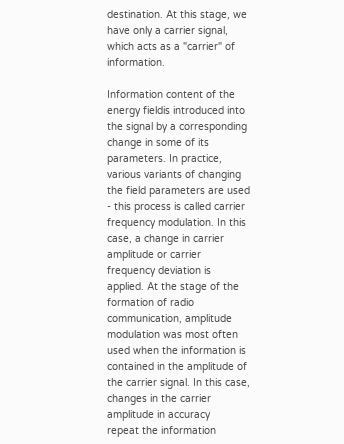destination. At this stage, we have only a carrier signal, which acts as a "carrier" of information.

Information content of the energy fieldis introduced into the signal by a corresponding change in some of its parameters. In practice, various variants of changing the field parameters are used - this process is called carrier frequency modulation. In this case, a change in carrier amplitude or carrier frequency deviation is applied. At the stage of the formation of radio communication, amplitude modulation was most often used when the information is contained in the amplitude of the carrier signal. In this case, changes in the carrier amplitude in accuracy
repeat the information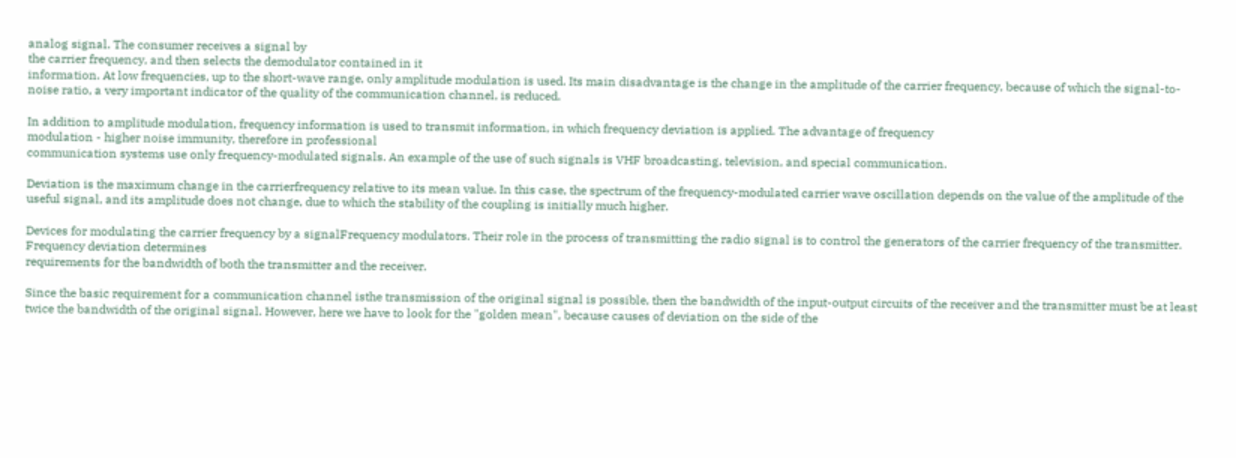analog signal. The consumer receives a signal by
the carrier frequency, and then selects the demodulator contained in it
information. At low frequencies, up to the short-wave range, only amplitude modulation is used. Its main disadvantage is the change in the amplitude of the carrier frequency, because of which the signal-to-noise ratio, a very important indicator of the quality of the communication channel, is reduced.

In addition to amplitude modulation, frequency information is used to transmit information, in which frequency deviation is applied. The advantage of frequency
modulation - higher noise immunity, therefore in professional
communication systems use only frequency-modulated signals. An example of the use of such signals is VHF broadcasting, television, and special communication.

Deviation is the maximum change in the carrierfrequency relative to its mean value. In this case, the spectrum of the frequency-modulated carrier wave oscillation depends on the value of the amplitude of the useful signal, and its amplitude does not change, due to which the stability of the coupling is initially much higher.

Devices for modulating the carrier frequency by a signalFrequency modulators. Their role in the process of transmitting the radio signal is to control the generators of the carrier frequency of the transmitter. Frequency deviation determines
requirements for the bandwidth of both the transmitter and the receiver.

Since the basic requirement for a communication channel isthe transmission of the original signal is possible, then the bandwidth of the input-output circuits of the receiver and the transmitter must be at least twice the bandwidth of the original signal. However, here we have to look for the "golden mean", because causes of deviation on the side of the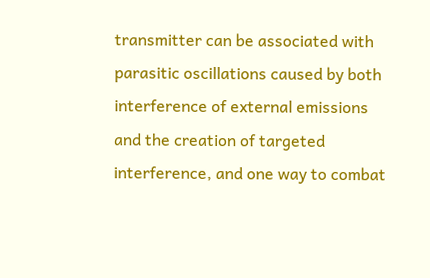transmitter can be associated with parasitic oscillations caused by both interference of external emissions and the creation of targeted interference, and one way to combat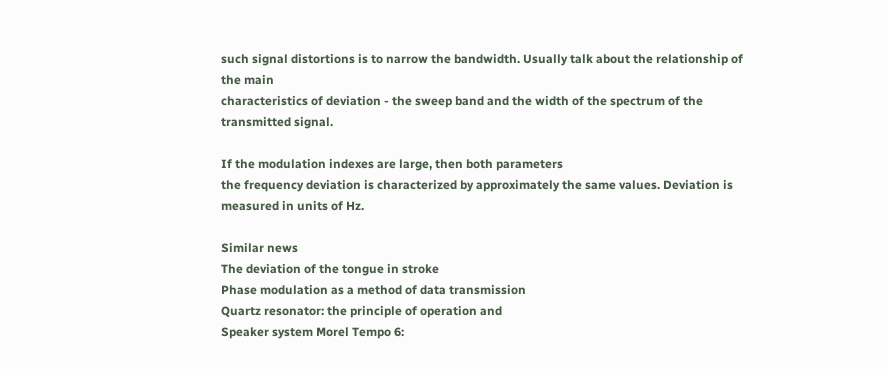such signal distortions is to narrow the bandwidth. Usually talk about the relationship of the main
characteristics of deviation - the sweep band and the width of the spectrum of the transmitted signal.

If the modulation indexes are large, then both parameters
the frequency deviation is characterized by approximately the same values. Deviation is measured in units of Hz.

Similar news
The deviation of the tongue in stroke
Phase modulation as a method of data transmission
Quartz resonator: the principle of operation and
Speaker system Morel Tempo 6: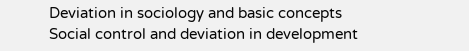Deviation in sociology and basic concepts
Social control and deviation in development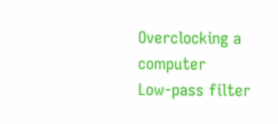Overclocking a computer
Low-pass filter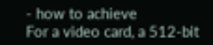- how to achieve
For a video card, a 512-bit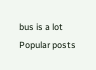bus is a lot
Popular posts